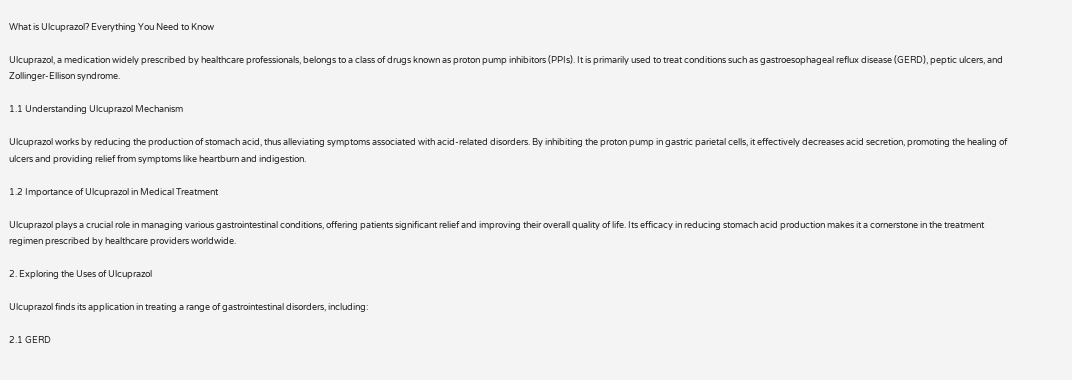What is Ulcuprazol? Everything You Need to Know

Ulcuprazol, a medication widely prescribed by healthcare professionals, belongs to a class of drugs known as proton pump inhibitors (PPIs). It is primarily used to treat conditions such as gastroesophageal reflux disease (GERD), peptic ulcers, and Zollinger-Ellison syndrome.

1.1 Understanding Ulcuprazol Mechanism

Ulcuprazol works by reducing the production of stomach acid, thus alleviating symptoms associated with acid-related disorders. By inhibiting the proton pump in gastric parietal cells, it effectively decreases acid secretion, promoting the healing of ulcers and providing relief from symptoms like heartburn and indigestion.

1.2 Importance of Ulcuprazol in Medical Treatment

Ulcuprazol plays a crucial role in managing various gastrointestinal conditions, offering patients significant relief and improving their overall quality of life. Its efficacy in reducing stomach acid production makes it a cornerstone in the treatment regimen prescribed by healthcare providers worldwide.

2. Exploring the Uses of Ulcuprazol

Ulcuprazol finds its application in treating a range of gastrointestinal disorders, including:

2.1 GERD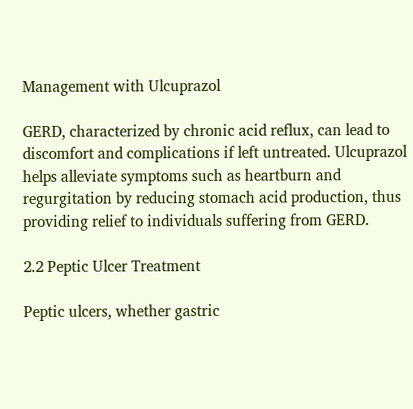Management with Ulcuprazol

GERD, characterized by chronic acid reflux, can lead to discomfort and complications if left untreated. Ulcuprazol helps alleviate symptoms such as heartburn and regurgitation by reducing stomach acid production, thus providing relief to individuals suffering from GERD.

2.2 Peptic Ulcer Treatment

Peptic ulcers, whether gastric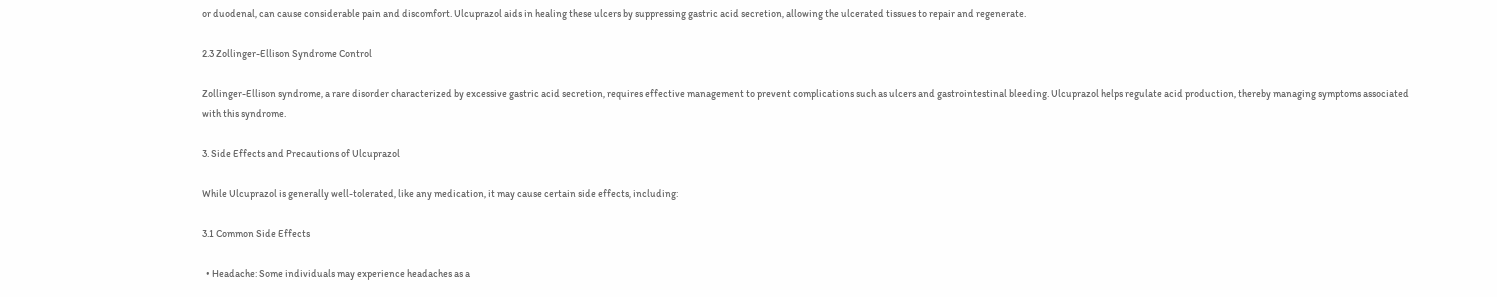or duodenal, can cause considerable pain and discomfort. Ulcuprazol aids in healing these ulcers by suppressing gastric acid secretion, allowing the ulcerated tissues to repair and regenerate.

2.3 Zollinger-Ellison Syndrome Control

Zollinger-Ellison syndrome, a rare disorder characterized by excessive gastric acid secretion, requires effective management to prevent complications such as ulcers and gastrointestinal bleeding. Ulcuprazol helps regulate acid production, thereby managing symptoms associated with this syndrome.

3. Side Effects and Precautions of Ulcuprazol

While Ulcuprazol is generally well-tolerated, like any medication, it may cause certain side effects, including:

3.1 Common Side Effects

  • Headache: Some individuals may experience headaches as a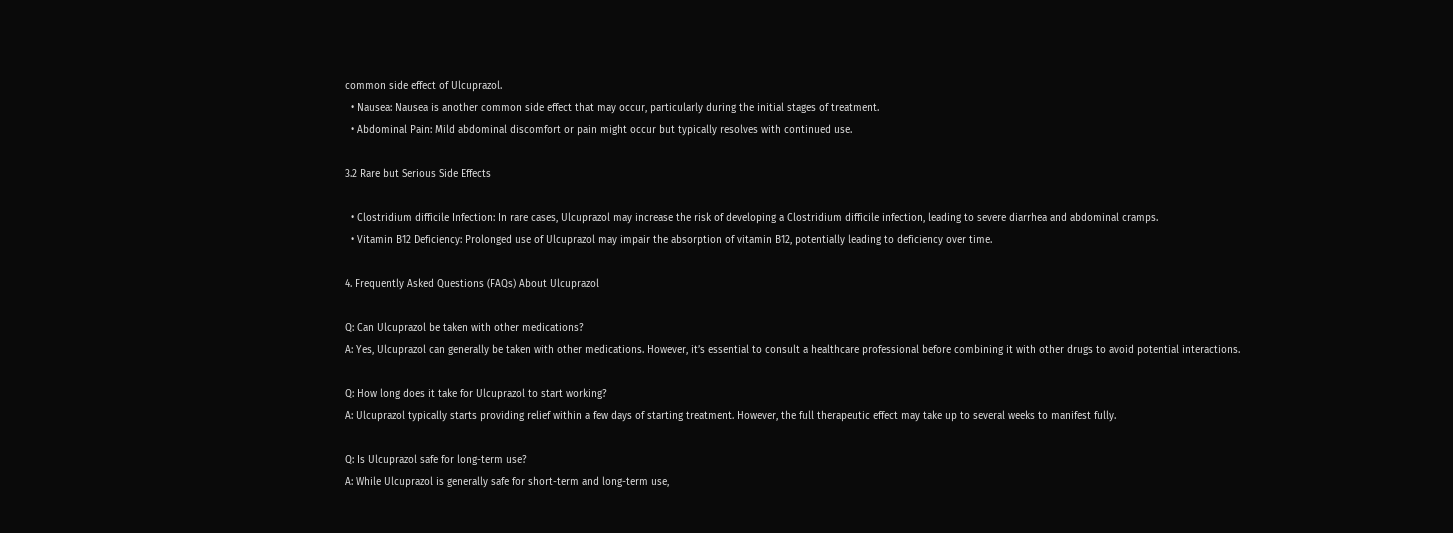common side effect of Ulcuprazol.
  • Nausea: Nausea is another common side effect that may occur, particularly during the initial stages of treatment.
  • Abdominal Pain: Mild abdominal discomfort or pain might occur but typically resolves with continued use.

3.2 Rare but Serious Side Effects

  • Clostridium difficile Infection: In rare cases, Ulcuprazol may increase the risk of developing a Clostridium difficile infection, leading to severe diarrhea and abdominal cramps.
  • Vitamin B12 Deficiency: Prolonged use of Ulcuprazol may impair the absorption of vitamin B12, potentially leading to deficiency over time.

4. Frequently Asked Questions (FAQs) About Ulcuprazol

Q: Can Ulcuprazol be taken with other medications?
A: Yes, Ulcuprazol can generally be taken with other medications. However, it’s essential to consult a healthcare professional before combining it with other drugs to avoid potential interactions.

Q: How long does it take for Ulcuprazol to start working?
A: Ulcuprazol typically starts providing relief within a few days of starting treatment. However, the full therapeutic effect may take up to several weeks to manifest fully.

Q: Is Ulcuprazol safe for long-term use?
A: While Ulcuprazol is generally safe for short-term and long-term use,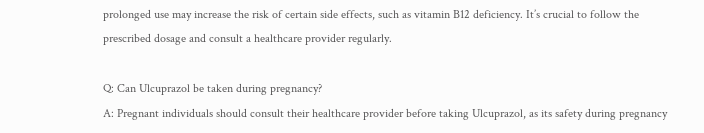prolonged use may increase the risk of certain side effects, such as vitamin B12 deficiency. It’s crucial to follow the prescribed dosage and consult a healthcare provider regularly.

Q: Can Ulcuprazol be taken during pregnancy?
A: Pregnant individuals should consult their healthcare provider before taking Ulcuprazol, as its safety during pregnancy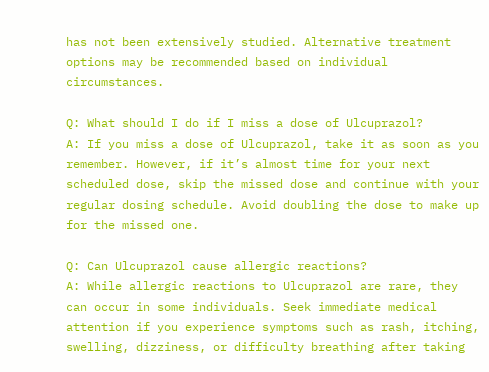has not been extensively studied. Alternative treatment options may be recommended based on individual circumstances.

Q: What should I do if I miss a dose of Ulcuprazol?
A: If you miss a dose of Ulcuprazol, take it as soon as you remember. However, if it’s almost time for your next scheduled dose, skip the missed dose and continue with your regular dosing schedule. Avoid doubling the dose to make up for the missed one.

Q: Can Ulcuprazol cause allergic reactions?
A: While allergic reactions to Ulcuprazol are rare, they can occur in some individuals. Seek immediate medical attention if you experience symptoms such as rash, itching, swelling, dizziness, or difficulty breathing after taking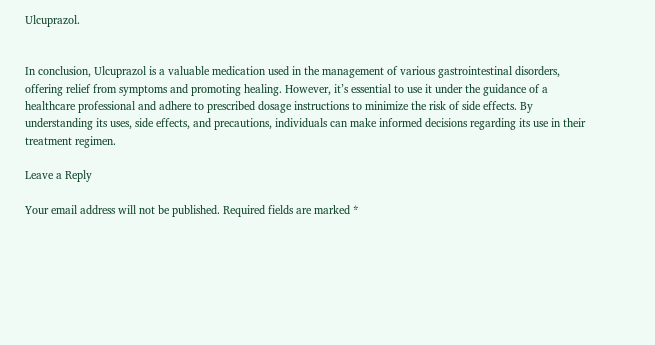Ulcuprazol.


In conclusion, Ulcuprazol is a valuable medication used in the management of various gastrointestinal disorders, offering relief from symptoms and promoting healing. However, it’s essential to use it under the guidance of a healthcare professional and adhere to prescribed dosage instructions to minimize the risk of side effects. By understanding its uses, side effects, and precautions, individuals can make informed decisions regarding its use in their treatment regimen.

Leave a Reply

Your email address will not be published. Required fields are marked *